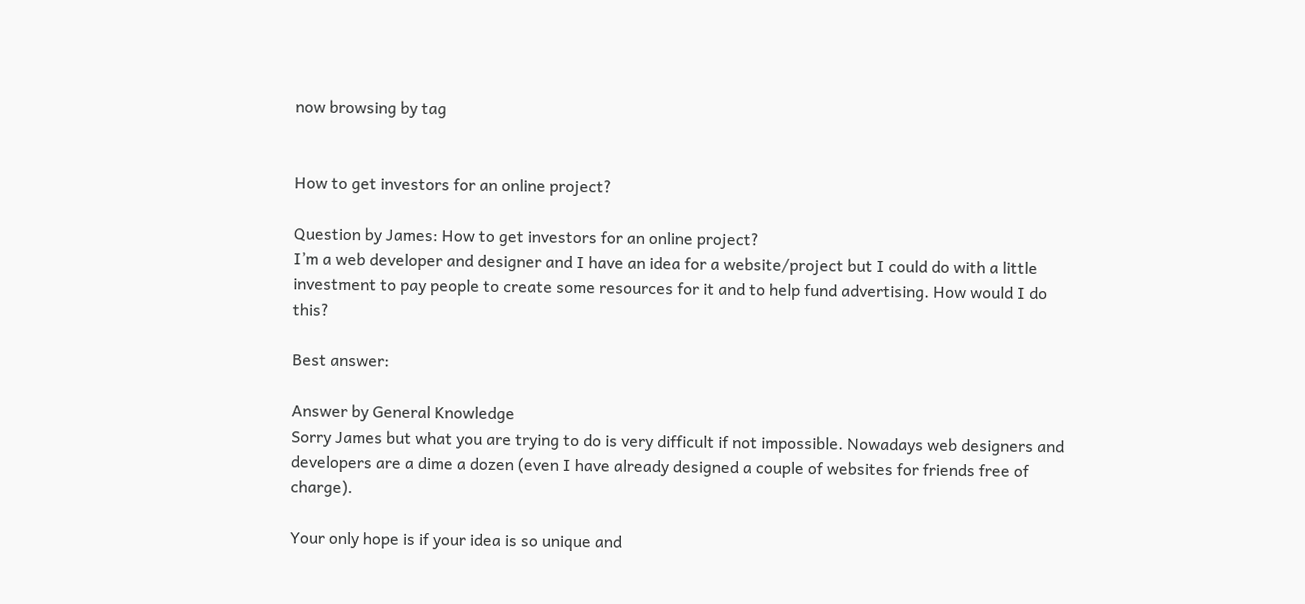now browsing by tag


How to get investors for an online project?

Question by James: How to get investors for an online project?
I’m a web developer and designer and I have an idea for a website/project but I could do with a little investment to pay people to create some resources for it and to help fund advertising. How would I do this?

Best answer:

Answer by General Knowledge
Sorry James but what you are trying to do is very difficult if not impossible. Nowadays web designers and developers are a dime a dozen (even I have already designed a couple of websites for friends free of charge).

Your only hope is if your idea is so unique and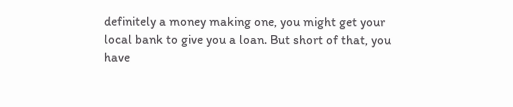definitely a money making one, you might get your local bank to give you a loan. But short of that, you have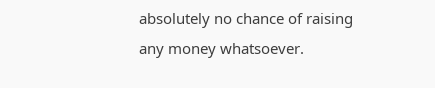absolutely no chance of raising any money whatsoever.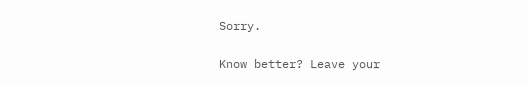Sorry.

Know better? Leave your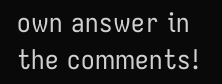own answer in the comments!